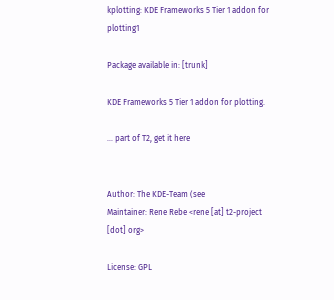kplotting: KDE Frameworks 5 Tier 1 addon for plotting1

Package available in: [trunk]

KDE Frameworks 5 Tier 1 addon for plotting.

... part of T2, get it here


Author: The KDE-Team (see
Maintainer: Rene Rebe <rene [at] t2-project [dot] org>

License: GPL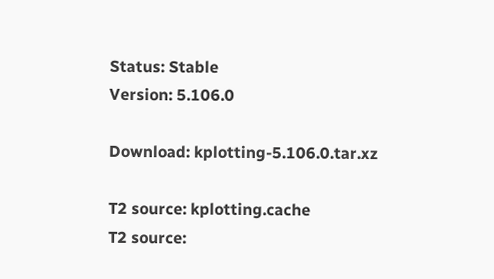Status: Stable
Version: 5.106.0

Download: kplotting-5.106.0.tar.xz

T2 source: kplotting.cache
T2 source: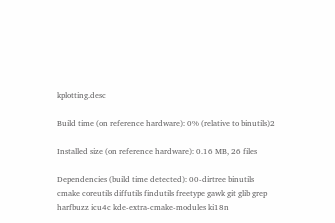kplotting.desc

Build time (on reference hardware): 0% (relative to binutils)2

Installed size (on reference hardware): 0.16 MB, 26 files

Dependencies (build time detected): 00-dirtree binutils cmake coreutils diffutils findutils freetype gawk git glib grep harfbuzz icu4c kde-extra-cmake-modules ki18n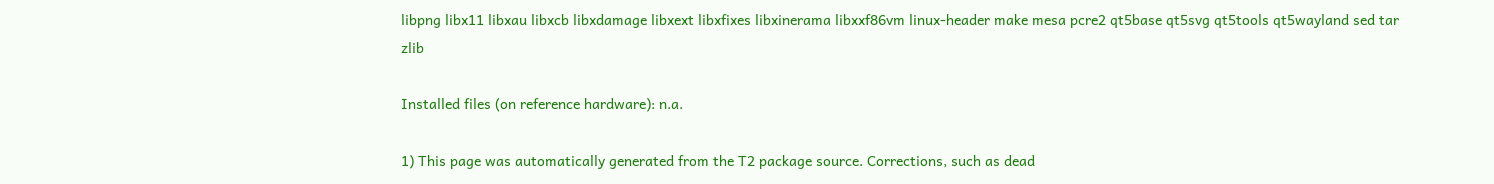libpng libx11 libxau libxcb libxdamage libxext libxfixes libxinerama libxxf86vm linux-header make mesa pcre2 qt5base qt5svg qt5tools qt5wayland sed tar zlib

Installed files (on reference hardware): n.a.

1) This page was automatically generated from the T2 package source. Corrections, such as dead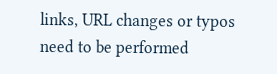links, URL changes or typos need to be performed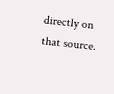directly on that source.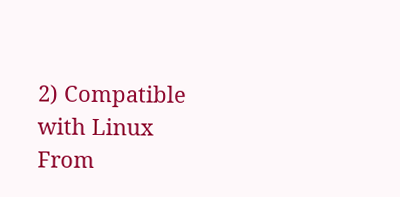2) Compatible with Linux From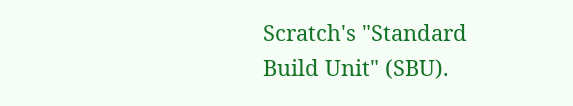Scratch's "Standard Build Unit" (SBU).